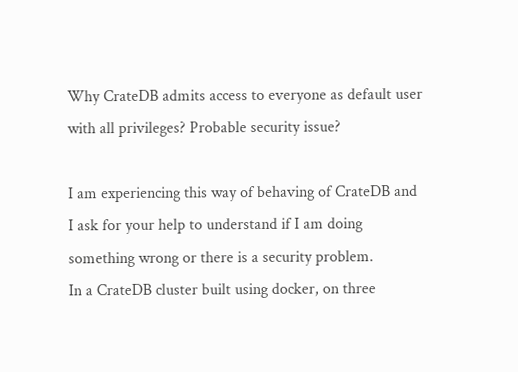Why CrateDB admits access to everyone as default user with all privileges? Probable security issue?

I am experiencing this way of behaving of CrateDB and I ask for your help to understand if I am doing something wrong or there is a security problem.
In a CrateDB cluster built using docker, on three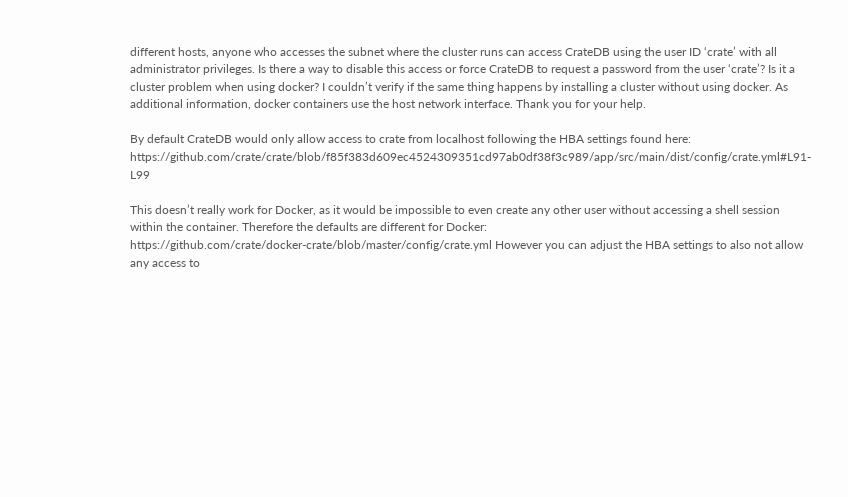different hosts, anyone who accesses the subnet where the cluster runs can access CrateDB using the user ID ‘crate’ with all administrator privileges. Is there a way to disable this access or force CrateDB to request a password from the user ‘crate’? Is it a cluster problem when using docker? I couldn’t verify if the same thing happens by installing a cluster without using docker. As additional information, docker containers use the host network interface. Thank you for your help.

By default CrateDB would only allow access to crate from localhost following the HBA settings found here: https://github.com/crate/crate/blob/f85f383d609ec4524309351cd97ab0df38f3c989/app/src/main/dist/config/crate.yml#L91-L99

This doesn’t really work for Docker, as it would be impossible to even create any other user without accessing a shell session within the container. Therefore the defaults are different for Docker:
https://github.com/crate/docker-crate/blob/master/config/crate.yml However you can adjust the HBA settings to also not allow any access to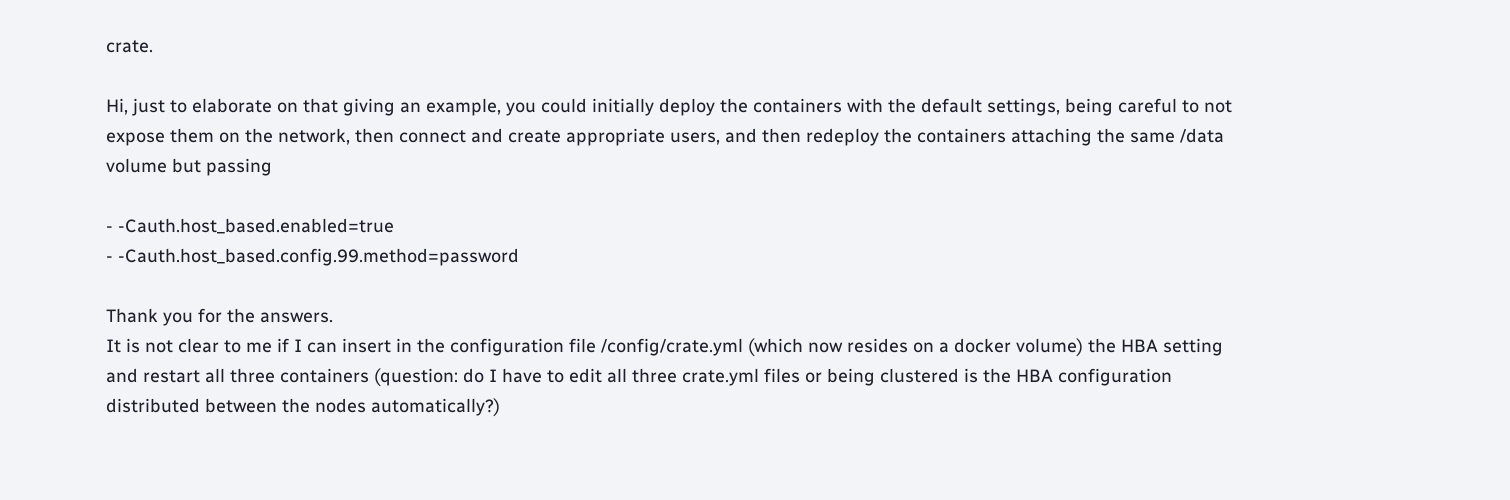crate.

Hi, just to elaborate on that giving an example, you could initially deploy the containers with the default settings, being careful to not expose them on the network, then connect and create appropriate users, and then redeploy the containers attaching the same /data volume but passing

- -Cauth.host_based.enabled=true
- -Cauth.host_based.config.99.method=password

Thank you for the answers.
It is not clear to me if I can insert in the configuration file /config/crate.yml (which now resides on a docker volume) the HBA setting and restart all three containers (question: do I have to edit all three crate.yml files or being clustered is the HBA configuration distributed between the nodes automatically?)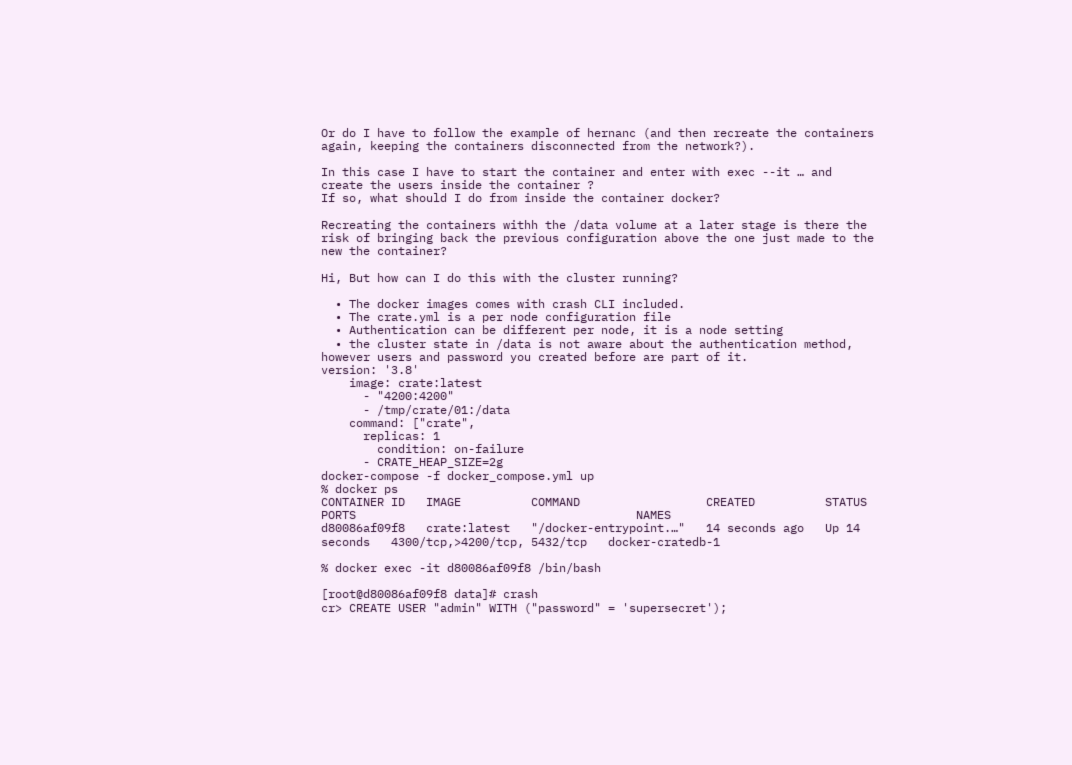Or do I have to follow the example of hernanc (and then recreate the containers again, keeping the containers disconnected from the network?).

In this case I have to start the container and enter with exec --it … and create the users inside the container ?
If so, what should I do from inside the container docker?

Recreating the containers withh the /data volume at a later stage is there the risk of bringing back the previous configuration above the one just made to the new the container?

Hi, But how can I do this with the cluster running?

  • The docker images comes with crash CLI included.
  • The crate.yml is a per node configuration file
  • Authentication can be different per node, it is a node setting
  • the cluster state in /data is not aware about the authentication method, however users and password you created before are part of it.
version: '3.8'
    image: crate:latest
      - "4200:4200"
      - /tmp/crate/01:/data
    command: ["crate",
      replicas: 1
        condition: on-failure
      - CRATE_HEAP_SIZE=2g
docker-compose -f docker_compose.yml up
% docker ps
CONTAINER ID   IMAGE          COMMAND                  CREATED          STATUS          PORTS                                        NAMES
d80086af09f8   crate:latest   "/docker-entrypoint.…"   14 seconds ago   Up 14 seconds   4300/tcp,>4200/tcp, 5432/tcp   docker-cratedb-1

% docker exec -it d80086af09f8 /bin/bash

[root@d80086af09f8 data]# crash
cr> CREATE USER "admin" WITH ("password" = 'supersecret');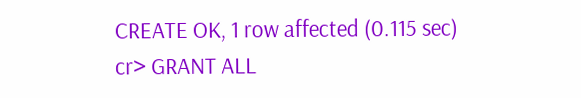CREATE OK, 1 row affected (0.115 sec)
cr> GRANT ALL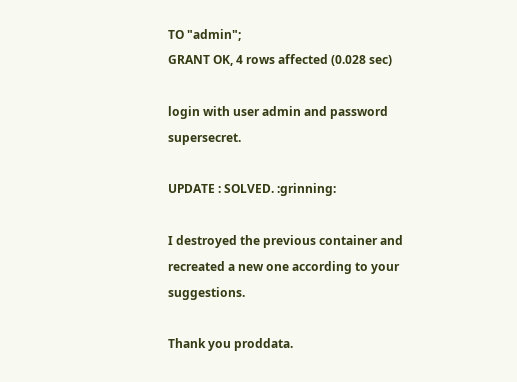TO "admin";
GRANT OK, 4 rows affected (0.028 sec)

login with user admin and password supersecret.

UPDATE : SOLVED. :grinning:

I destroyed the previous container and recreated a new one according to your suggestions.

Thank you proddata.